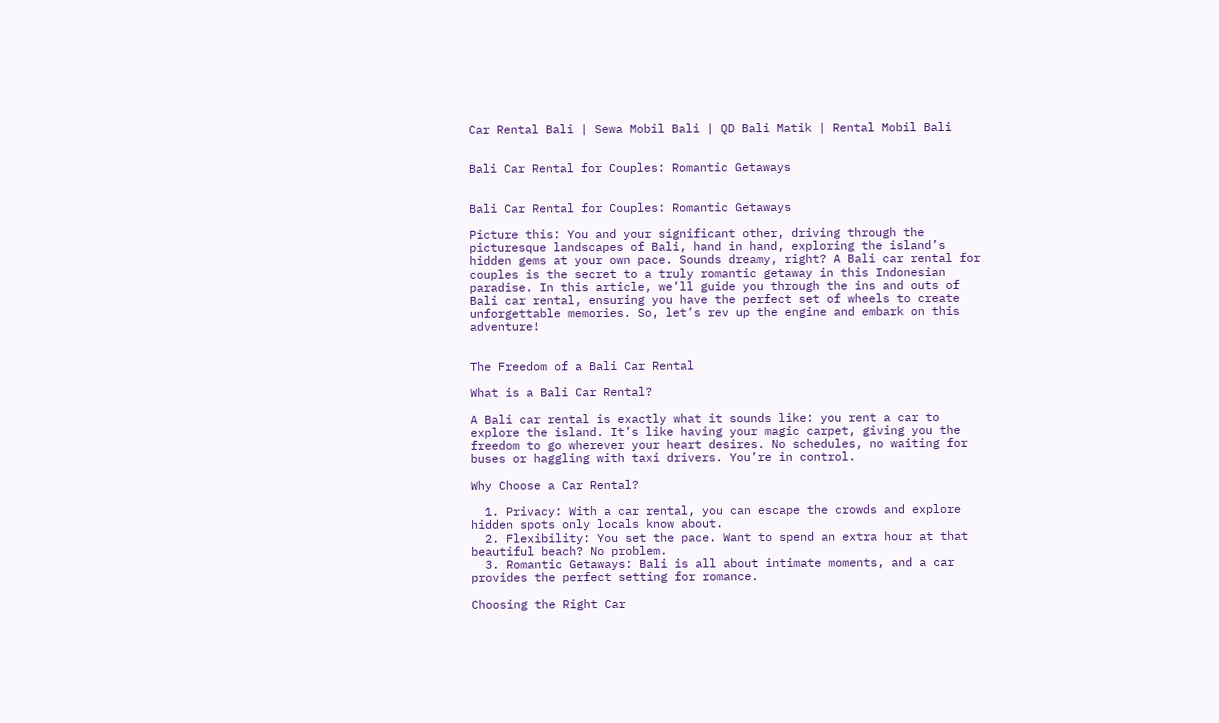Car Rental Bali | Sewa Mobil Bali | QD Bali Matik | Rental Mobil Bali


Bali Car Rental for Couples: Romantic Getaways


Bali Car Rental for Couples: Romantic Getaways

Picture this: You and your significant other, driving through the picturesque landscapes of Bali, hand in hand, exploring the island’s hidden gems at your own pace. Sounds dreamy, right? A Bali car rental for couples is the secret to a truly romantic getaway in this Indonesian paradise. In this article, we’ll guide you through the ins and outs of Bali car rental, ensuring you have the perfect set of wheels to create unforgettable memories. So, let’s rev up the engine and embark on this adventure!


The Freedom of a Bali Car Rental

What is a Bali Car Rental?

A Bali car rental is exactly what it sounds like: you rent a car to explore the island. It’s like having your magic carpet, giving you the freedom to go wherever your heart desires. No schedules, no waiting for buses or haggling with taxi drivers. You’re in control.

Why Choose a Car Rental?

  1. Privacy: With a car rental, you can escape the crowds and explore hidden spots only locals know about.
  2. Flexibility: You set the pace. Want to spend an extra hour at that beautiful beach? No problem.
  3. Romantic Getaways: Bali is all about intimate moments, and a car provides the perfect setting for romance.

Choosing the Right Car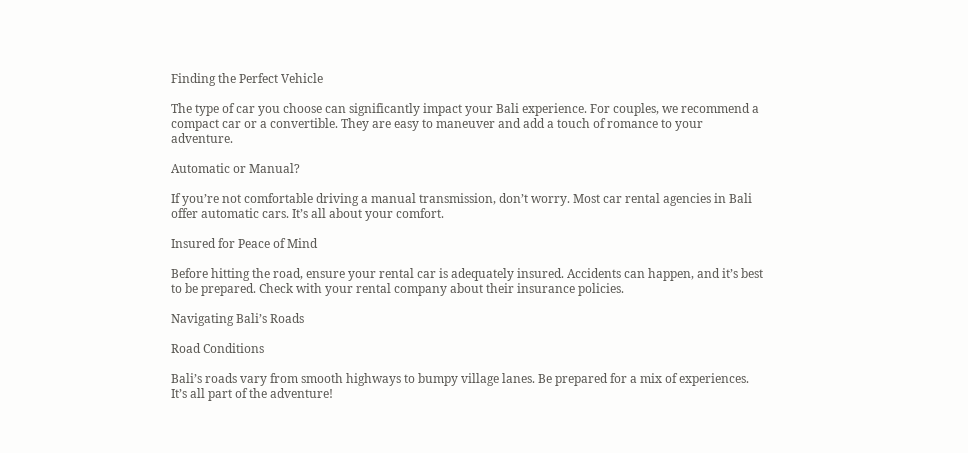Finding the Perfect Vehicle

The type of car you choose can significantly impact your Bali experience. For couples, we recommend a compact car or a convertible. They are easy to maneuver and add a touch of romance to your adventure.

Automatic or Manual?

If you’re not comfortable driving a manual transmission, don’t worry. Most car rental agencies in Bali offer automatic cars. It’s all about your comfort.

Insured for Peace of Mind

Before hitting the road, ensure your rental car is adequately insured. Accidents can happen, and it’s best to be prepared. Check with your rental company about their insurance policies.

Navigating Bali’s Roads

Road Conditions

Bali’s roads vary from smooth highways to bumpy village lanes. Be prepared for a mix of experiences. It’s all part of the adventure!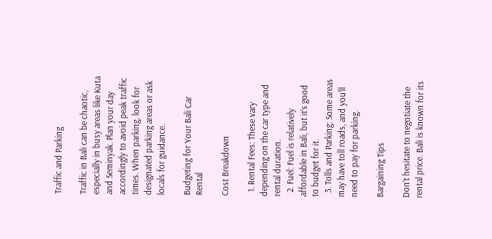Traffic and Parking

Traffic in Bali can be chaotic, especially in busy areas like Kuta and Seminyak. Plan your day accordingly to avoid peak traffic times. When parking, look for designated parking areas or ask locals for guidance.

Budgeting for Your Bali Car Rental

Cost Breakdown

  1. Rental Fees: These vary depending on the car type and rental duration.
  2. Fuel: Fuel is relatively affordable in Bali, but it’s good to budget for it.
  3. Tolls and Parking: Some areas may have toll roads, and you’ll need to pay for parking.

Bargaining Tips

Don’t hesitate to negotiate the rental price. Bali is known for its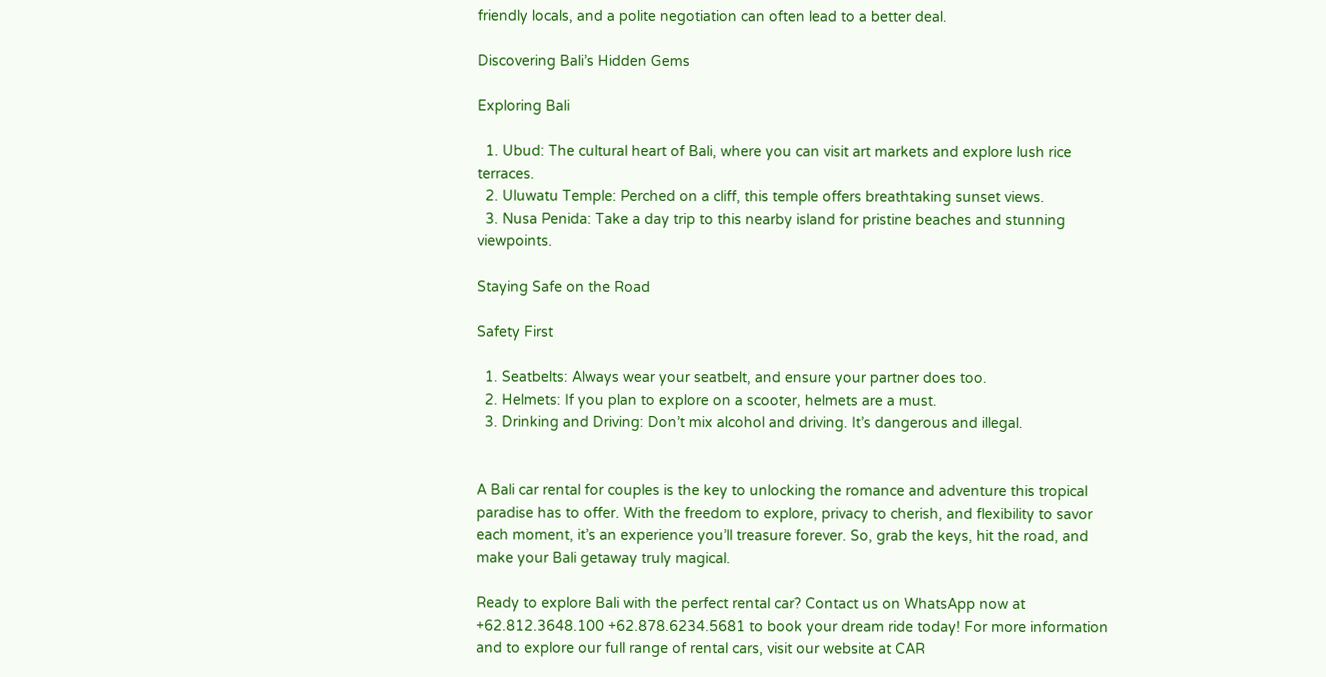friendly locals, and a polite negotiation can often lead to a better deal.

Discovering Bali’s Hidden Gems

Exploring Bali

  1. Ubud: The cultural heart of Bali, where you can visit art markets and explore lush rice terraces.
  2. Uluwatu Temple: Perched on a cliff, this temple offers breathtaking sunset views.
  3. Nusa Penida: Take a day trip to this nearby island for pristine beaches and stunning viewpoints.

Staying Safe on the Road

Safety First

  1. Seatbelts: Always wear your seatbelt, and ensure your partner does too.
  2. Helmets: If you plan to explore on a scooter, helmets are a must.
  3. Drinking and Driving: Don’t mix alcohol and driving. It’s dangerous and illegal.


A Bali car rental for couples is the key to unlocking the romance and adventure this tropical paradise has to offer. With the freedom to explore, privacy to cherish, and flexibility to savor each moment, it’s an experience you’ll treasure forever. So, grab the keys, hit the road, and make your Bali getaway truly magical.

Ready to explore Bali with the perfect rental car? Contact us on WhatsApp now at +62.812.3648.100 +62.878.6234.5681 to book your dream ride today! For more information and to explore our full range of rental cars, visit our website at CAR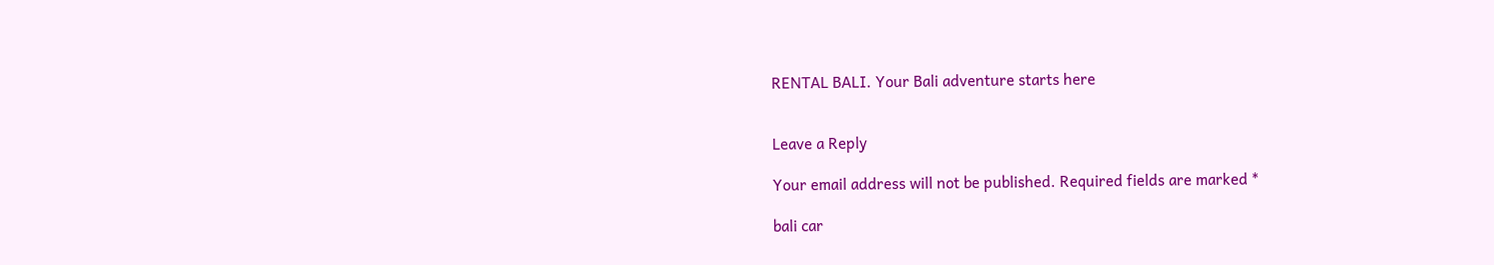RENTAL BALI. Your Bali adventure starts here


Leave a Reply

Your email address will not be published. Required fields are marked *

bali car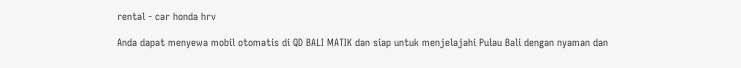rental - car honda hrv

Anda dapat menyewa mobil otomatis di QD BALI MATIK dan siap untuk menjelajahi Pulau Bali dengan nyaman dan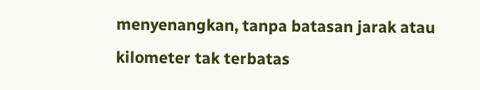menyenangkan, tanpa batasan jarak atau kilometer tak terbatas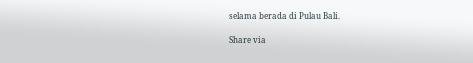selama berada di Pulau Bali.

Share via